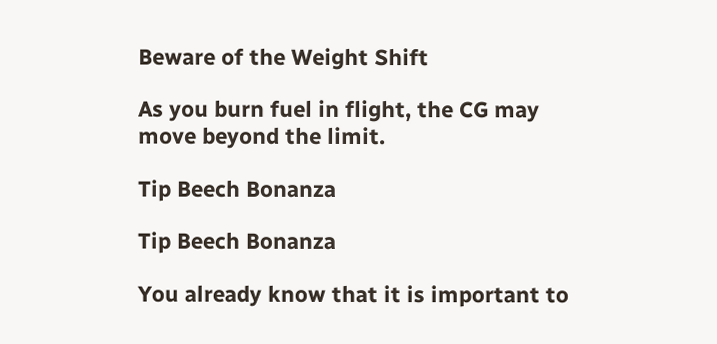Beware of the Weight Shift

As you burn fuel in flight, the CG may move beyond the limit.

Tip Beech Bonanza

Tip Beech Bonanza

You already know that it is important to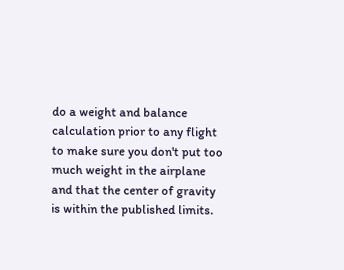do a weight and balance calculation prior to any flight to make sure you don't put too much weight in the airplane and that the center of gravity is within the published limits.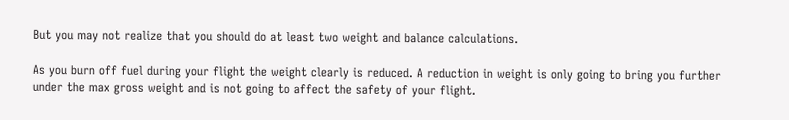But you may not realize that you should do at least two weight and balance calculations.

As you burn off fuel during your flight the weight clearly is reduced. A reduction in weight is only going to bring you further under the max gross weight and is not going to affect the safety of your flight.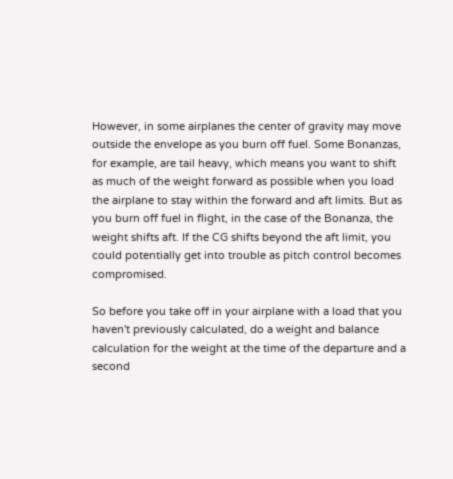However, in some airplanes the center of gravity may move outside the envelope as you burn off fuel. Some Bonanzas, for example, are tail heavy, which means you want to shift as much of the weight forward as possible when you load the airplane to stay within the forward and aft limits. But as you burn off fuel in flight, in the case of the Bonanza, the weight shifts aft. If the CG shifts beyond the aft limit, you could potentially get into trouble as pitch control becomes compromised.

So before you take off in your airplane with a load that you haven't previously calculated, do a weight and balance calculation for the weight at the time of the departure and a second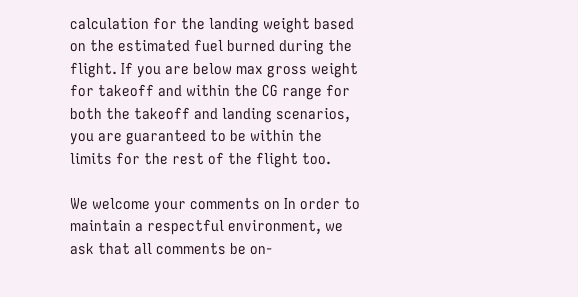calculation for the landing weight based on the estimated fuel burned during the flight. If you are below max gross weight for takeoff and within the CG range for both the takeoff and landing scenarios, you are guaranteed to be within the limits for the rest of the flight too.

We welcome your comments on In order to maintain a respectful environment, we ask that all comments be on-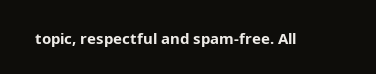topic, respectful and spam-free. All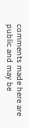comments made here are public and may be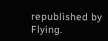republished by Flying.